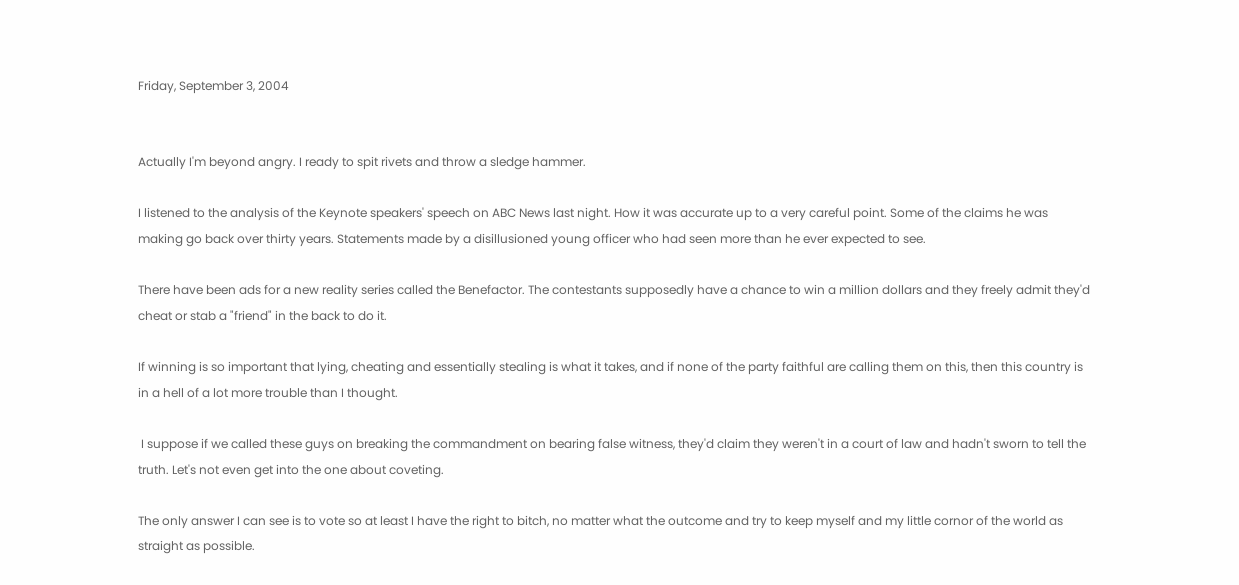Friday, September 3, 2004


Actually I'm beyond angry. I ready to spit rivets and throw a sledge hammer.

I listened to the analysis of the Keynote speakers' speech on ABC News last night. How it was accurate up to a very careful point. Some of the claims he was making go back over thirty years. Statements made by a disillusioned young officer who had seen more than he ever expected to see.

There have been ads for a new reality series called the Benefactor. The contestants supposedly have a chance to win a million dollars and they freely admit they'd cheat or stab a "friend" in the back to do it.

If winning is so important that lying, cheating and essentially stealing is what it takes, and if none of the party faithful are calling them on this, then this country is in a hell of a lot more trouble than I thought.

 I suppose if we called these guys on breaking the commandment on bearing false witness, they'd claim they weren't in a court of law and hadn't sworn to tell the truth. Let's not even get into the one about coveting.

The only answer I can see is to vote so at least I have the right to bitch, no matter what the outcome and try to keep myself and my little cornor of the world as straight as possible.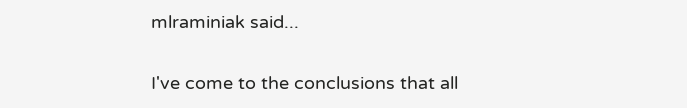mlraminiak said...

I've come to the conclusions that all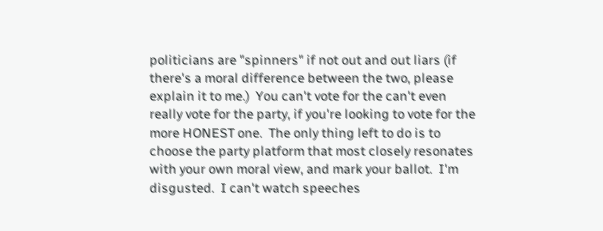politicians are "spinners" if not out and out liars (if there's a moral difference between the two, please explain it to me.)  You can't vote for the can't even really vote for the party, if you're looking to vote for the more HONEST one.  The only thing left to do is to choose the party platform that most closely resonates with your own moral view, and mark your ballot.  I'm disgusted.  I can't watch speeches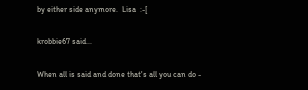by either side anymore.  Lisa  :-[

krobbie67 said...

When all is said and done that's all you can do -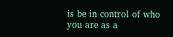is be in control of who you are as a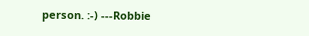person. :-) ---Robbie